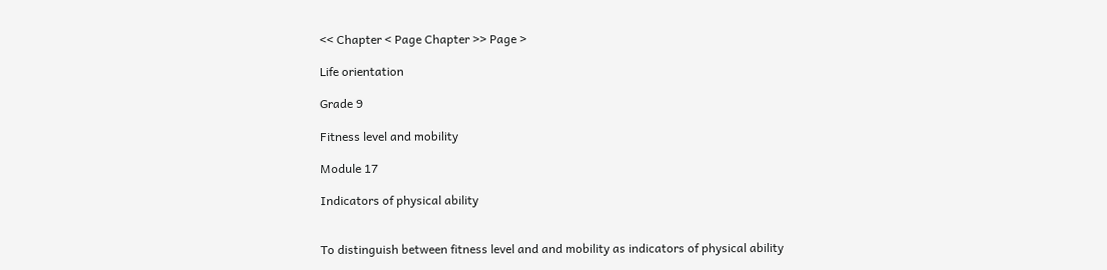<< Chapter < Page Chapter >> Page >

Life orientation

Grade 9

Fitness level and mobility

Module 17

Indicators of physical ability


To distinguish between fitness level and and mobility as indicators of physical ability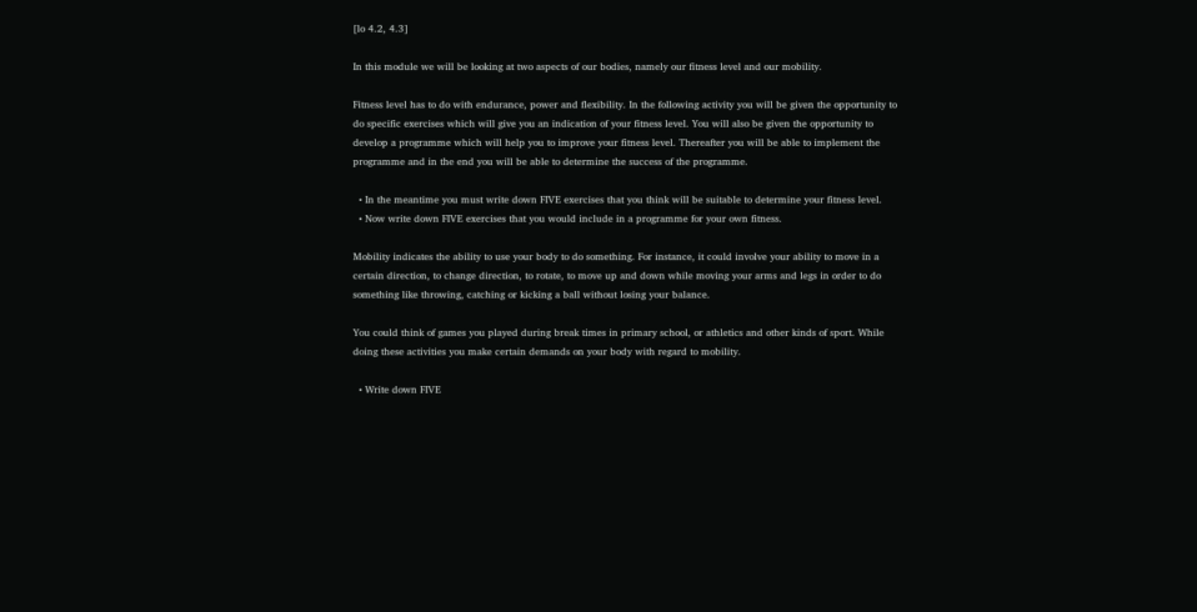[lo 4.2, 4.3]

In this module we will be looking at two aspects of our bodies, namely our fitness level and our mobility.

Fitness level has to do with endurance, power and flexibility. In the following activity you will be given the opportunity to do specific exercises which will give you an indication of your fitness level. You will also be given the opportunity to develop a programme which will help you to improve your fitness level. Thereafter you will be able to implement the programme and in the end you will be able to determine the success of the programme.

  • In the meantime you must write down FIVE exercises that you think will be suitable to determine your fitness level.
  • Now write down FIVE exercises that you would include in a programme for your own fitness.

Mobility indicates the ability to use your body to do something. For instance, it could involve your ability to move in a certain direction, to change direction, to rotate, to move up and down while moving your arms and legs in order to do something like throwing, catching or kicking a ball without losing your balance.

You could think of games you played during break times in primary school, or athletics and other kinds of sport. While doing these activities you make certain demands on your body with regard to mobility.

  • Write down FIVE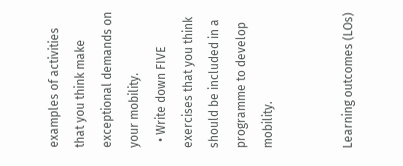examples of activities that you think make exceptional demands on your mobility.
  • Write down FIVE exercises that you think should be included in a programme to develop mobility.


Learning outcomes (LOs)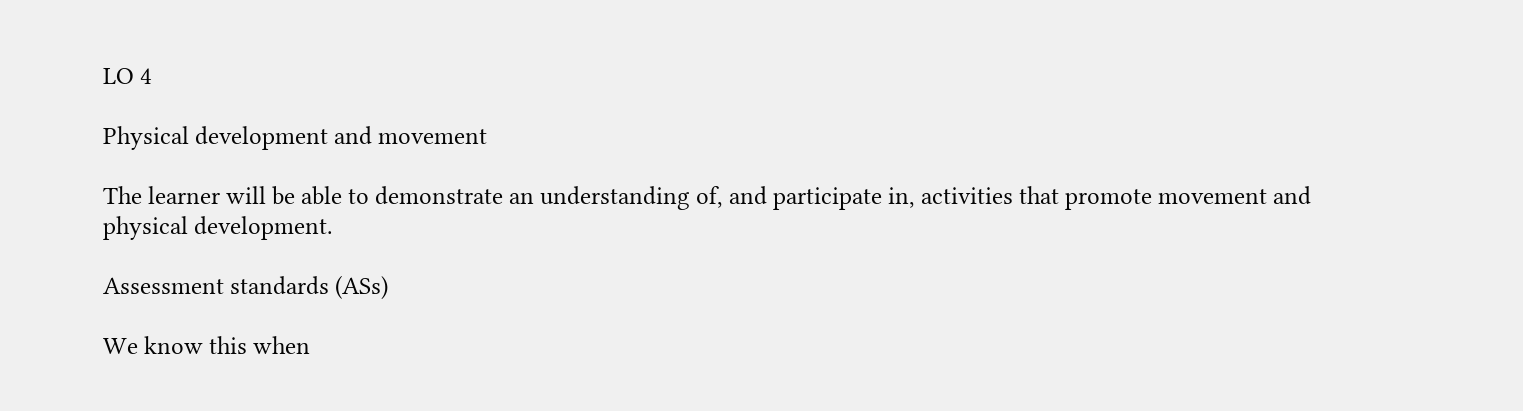LO 4

Physical development and movement

The learner will be able to demonstrate an understanding of, and participate in, activities that promote movement and physical development.

Assessment standards (ASs)

We know this when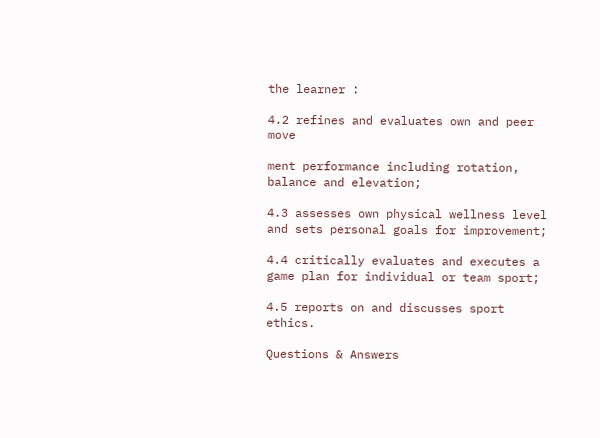the learner :

4.2 refines and evaluates own and peer move

ment performance including rotation, balance and elevation;

4.3 assesses own physical wellness level and sets personal goals for improvement;

4.4 critically evaluates and executes a game plan for individual or team sport;

4.5 reports on and discusses sport ethics.

Questions & Answers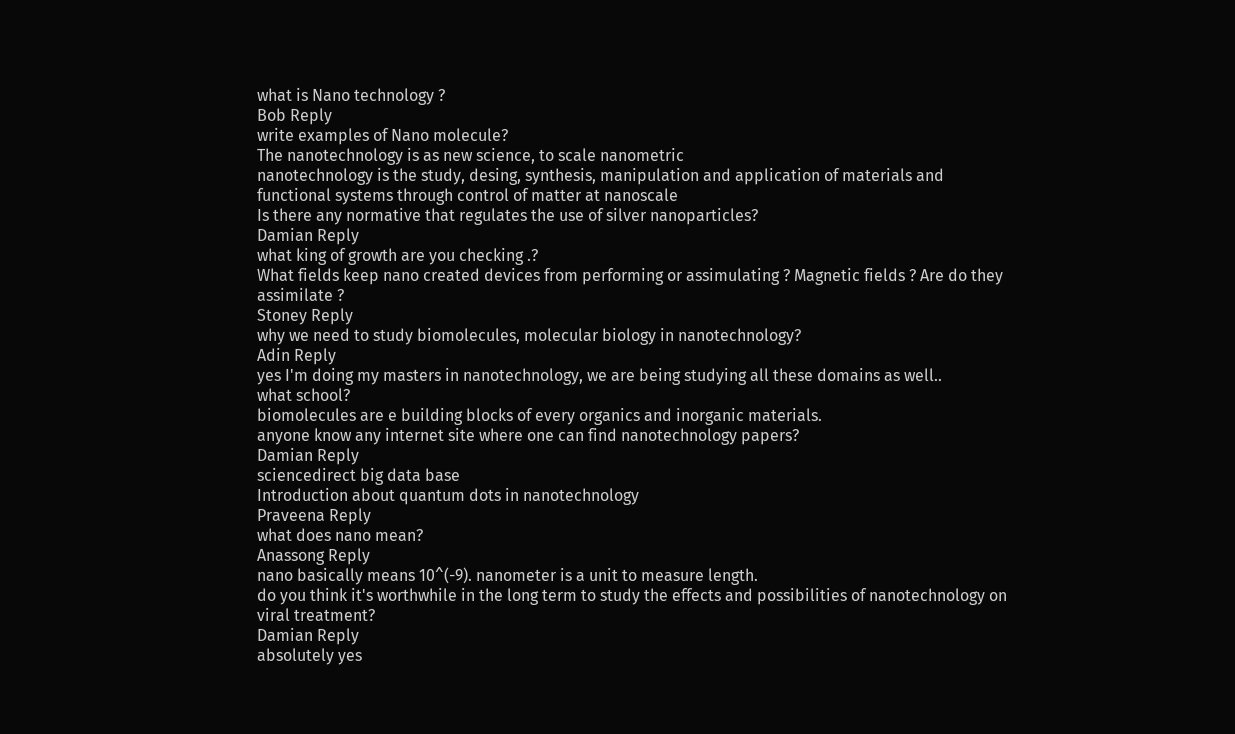what is Nano technology ?
Bob Reply
write examples of Nano molecule?
The nanotechnology is as new science, to scale nanometric
nanotechnology is the study, desing, synthesis, manipulation and application of materials and functional systems through control of matter at nanoscale
Is there any normative that regulates the use of silver nanoparticles?
Damian Reply
what king of growth are you checking .?
What fields keep nano created devices from performing or assimulating ? Magnetic fields ? Are do they assimilate ?
Stoney Reply
why we need to study biomolecules, molecular biology in nanotechnology?
Adin Reply
yes I'm doing my masters in nanotechnology, we are being studying all these domains as well..
what school?
biomolecules are e building blocks of every organics and inorganic materials.
anyone know any internet site where one can find nanotechnology papers?
Damian Reply
sciencedirect big data base
Introduction about quantum dots in nanotechnology
Praveena Reply
what does nano mean?
Anassong Reply
nano basically means 10^(-9). nanometer is a unit to measure length.
do you think it's worthwhile in the long term to study the effects and possibilities of nanotechnology on viral treatment?
Damian Reply
absolutely yes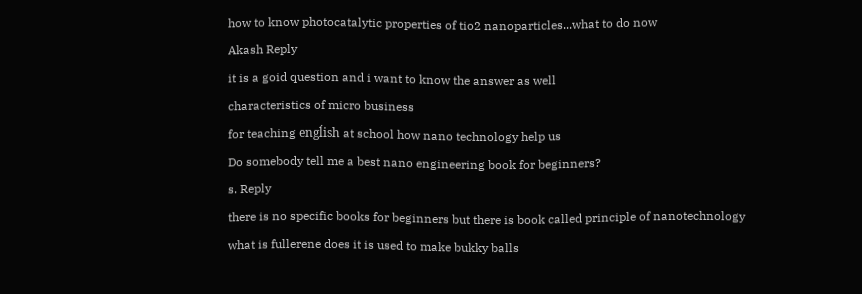how to know photocatalytic properties of tio2 nanoparticles...what to do now
Akash Reply
it is a goid question and i want to know the answer as well
characteristics of micro business
for teaching engĺish at school how nano technology help us
Do somebody tell me a best nano engineering book for beginners?
s. Reply
there is no specific books for beginners but there is book called principle of nanotechnology
what is fullerene does it is used to make bukky balls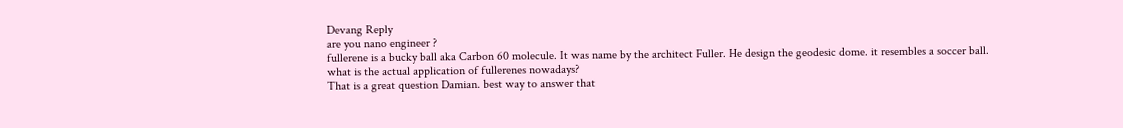Devang Reply
are you nano engineer ?
fullerene is a bucky ball aka Carbon 60 molecule. It was name by the architect Fuller. He design the geodesic dome. it resembles a soccer ball.
what is the actual application of fullerenes nowadays?
That is a great question Damian. best way to answer that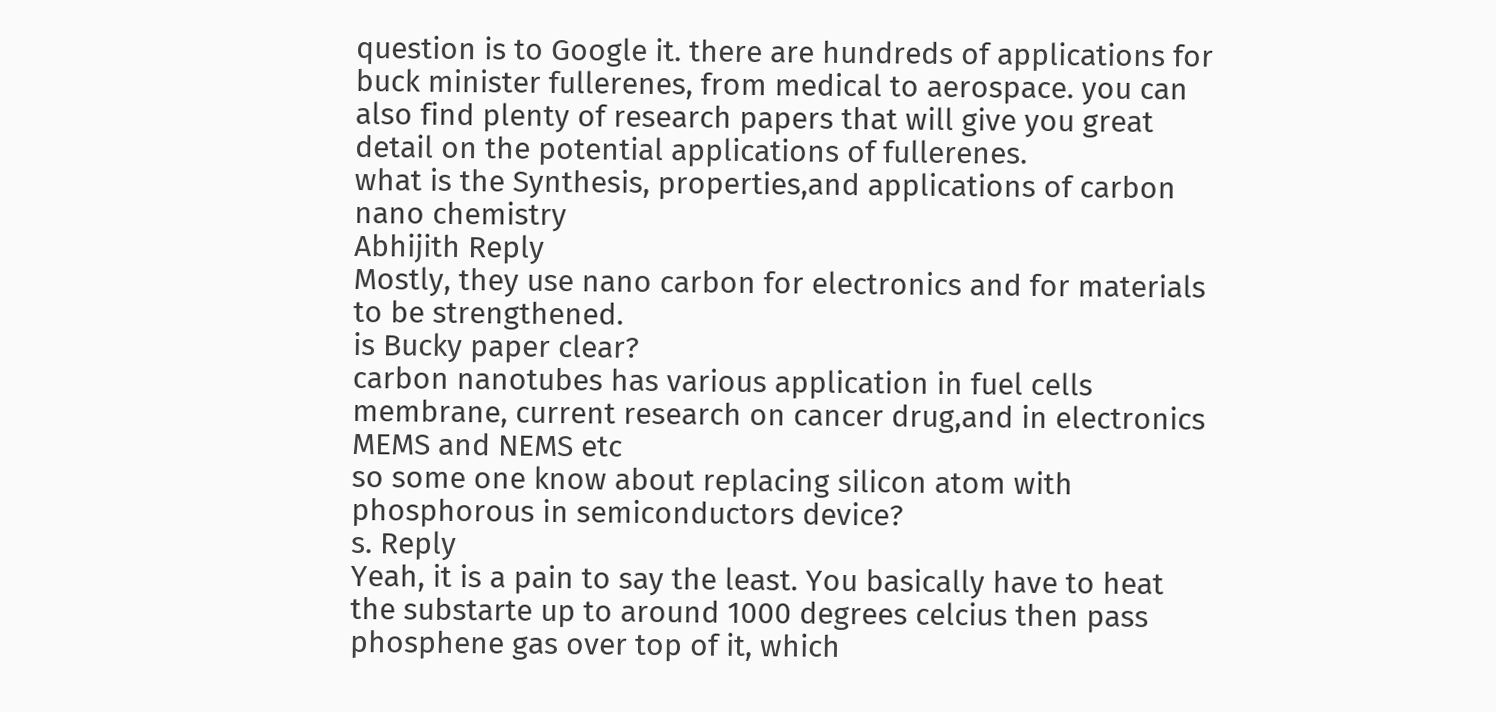question is to Google it. there are hundreds of applications for buck minister fullerenes, from medical to aerospace. you can also find plenty of research papers that will give you great detail on the potential applications of fullerenes.
what is the Synthesis, properties,and applications of carbon nano chemistry
Abhijith Reply
Mostly, they use nano carbon for electronics and for materials to be strengthened.
is Bucky paper clear?
carbon nanotubes has various application in fuel cells membrane, current research on cancer drug,and in electronics MEMS and NEMS etc
so some one know about replacing silicon atom with phosphorous in semiconductors device?
s. Reply
Yeah, it is a pain to say the least. You basically have to heat the substarte up to around 1000 degrees celcius then pass phosphene gas over top of it, which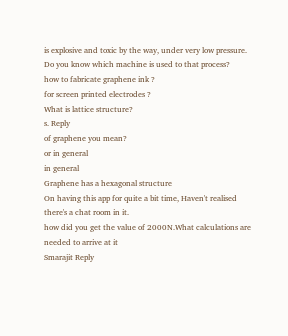is explosive and toxic by the way, under very low pressure.
Do you know which machine is used to that process?
how to fabricate graphene ink ?
for screen printed electrodes ?
What is lattice structure?
s. Reply
of graphene you mean?
or in general
in general
Graphene has a hexagonal structure
On having this app for quite a bit time, Haven't realised there's a chat room in it.
how did you get the value of 2000N.What calculations are needed to arrive at it
Smarajit Reply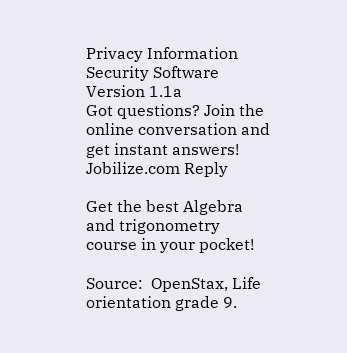Privacy Information Security Software Version 1.1a
Got questions? Join the online conversation and get instant answers!
Jobilize.com Reply

Get the best Algebra and trigonometry course in your pocket!

Source:  OpenStax, Life orientation grade 9.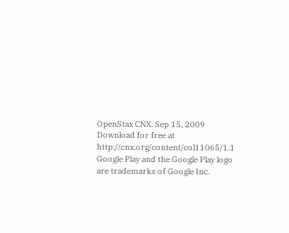OpenStax CNX. Sep 15, 2009 Download for free at http://cnx.org/content/col11065/1.1
Google Play and the Google Play logo are trademarks of Google Inc.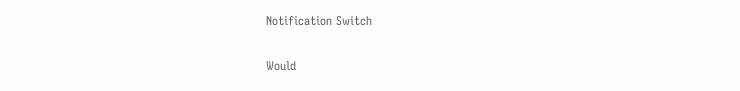Notification Switch

Would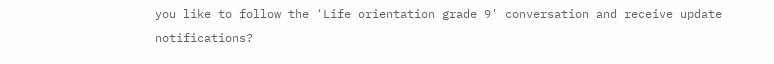you like to follow the 'Life orientation grade 9' conversation and receive update notifications?